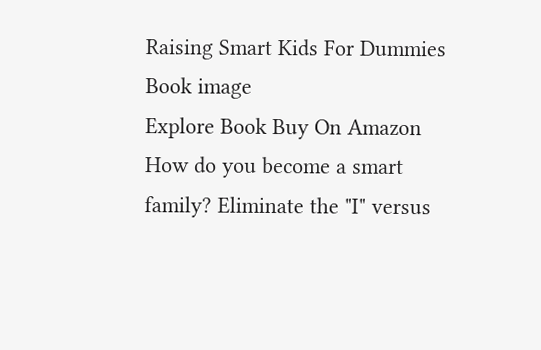Raising Smart Kids For Dummies
Book image
Explore Book Buy On Amazon
How do you become a smart family? Eliminate the "I" versus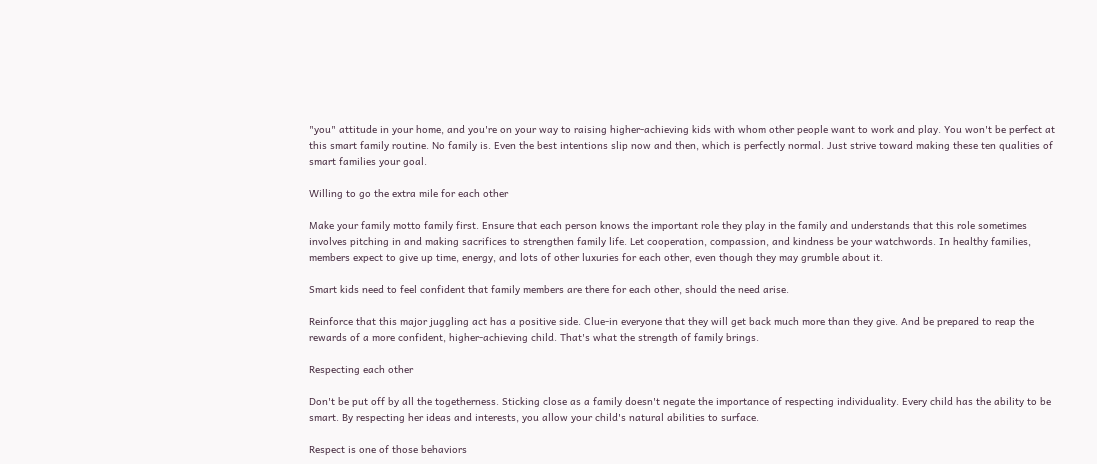"you" attitude in your home, and you're on your way to raising higher-achieving kids with whom other people want to work and play. You won't be perfect at this smart family routine. No family is. Even the best intentions slip now and then, which is perfectly normal. Just strive toward making these ten qualities of smart families your goal.

Willing to go the extra mile for each other

Make your family motto family first. Ensure that each person knows the important role they play in the family and understands that this role sometimes involves pitching in and making sacrifices to strengthen family life. Let cooperation, compassion, and kindness be your watchwords. In healthy families, members expect to give up time, energy, and lots of other luxuries for each other, even though they may grumble about it.

Smart kids need to feel confident that family members are there for each other, should the need arise.

Reinforce that this major juggling act has a positive side. Clue-in everyone that they will get back much more than they give. And be prepared to reap the rewards of a more confident, higher-achieving child. That's what the strength of family brings.

Respecting each other

Don't be put off by all the togetherness. Sticking close as a family doesn't negate the importance of respecting individuality. Every child has the ability to be smart. By respecting her ideas and interests, you allow your child's natural abilities to surface.

Respect is one of those behaviors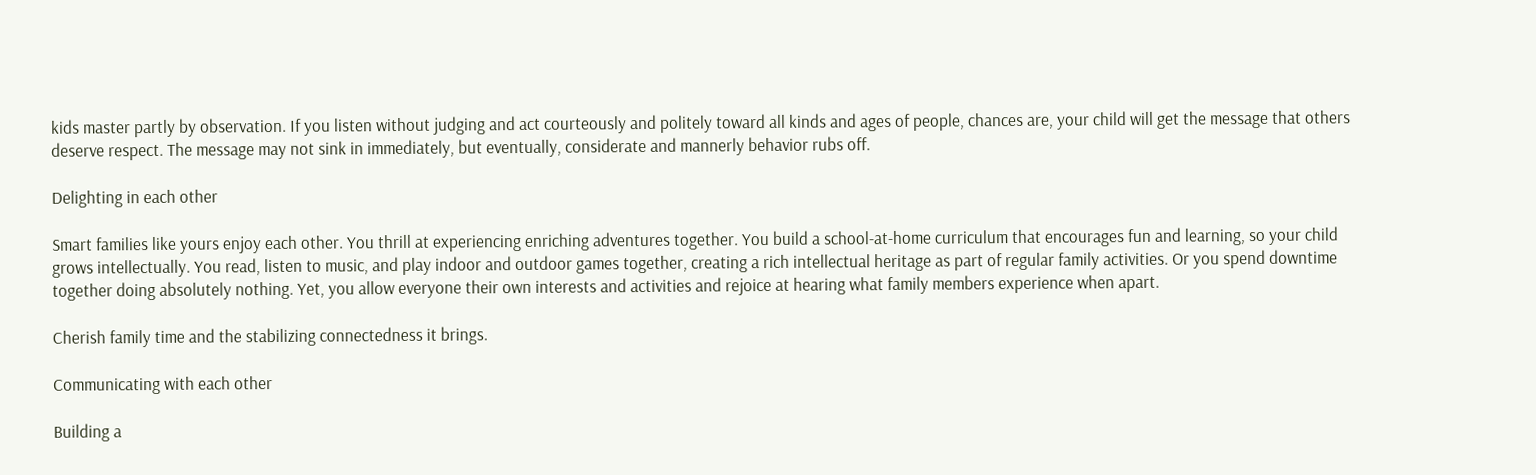kids master partly by observation. If you listen without judging and act courteously and politely toward all kinds and ages of people, chances are, your child will get the message that others deserve respect. The message may not sink in immediately, but eventually, considerate and mannerly behavior rubs off.

Delighting in each other

Smart families like yours enjoy each other. You thrill at experiencing enriching adventures together. You build a school-at-home curriculum that encourages fun and learning, so your child grows intellectually. You read, listen to music, and play indoor and outdoor games together, creating a rich intellectual heritage as part of regular family activities. Or you spend downtime together doing absolutely nothing. Yet, you allow everyone their own interests and activities and rejoice at hearing what family members experience when apart.

Cherish family time and the stabilizing connectedness it brings.

Communicating with each other

Building a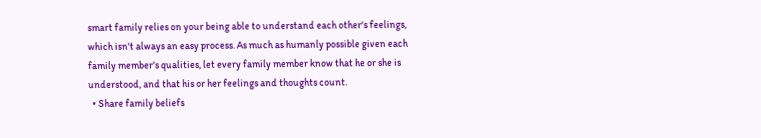smart family relies on your being able to understand each other's feelings, which isn't always an easy process. As much as humanly possible given each family member's qualities, let every family member know that he or she is understood, and that his or her feelings and thoughts count.
  • Share family beliefs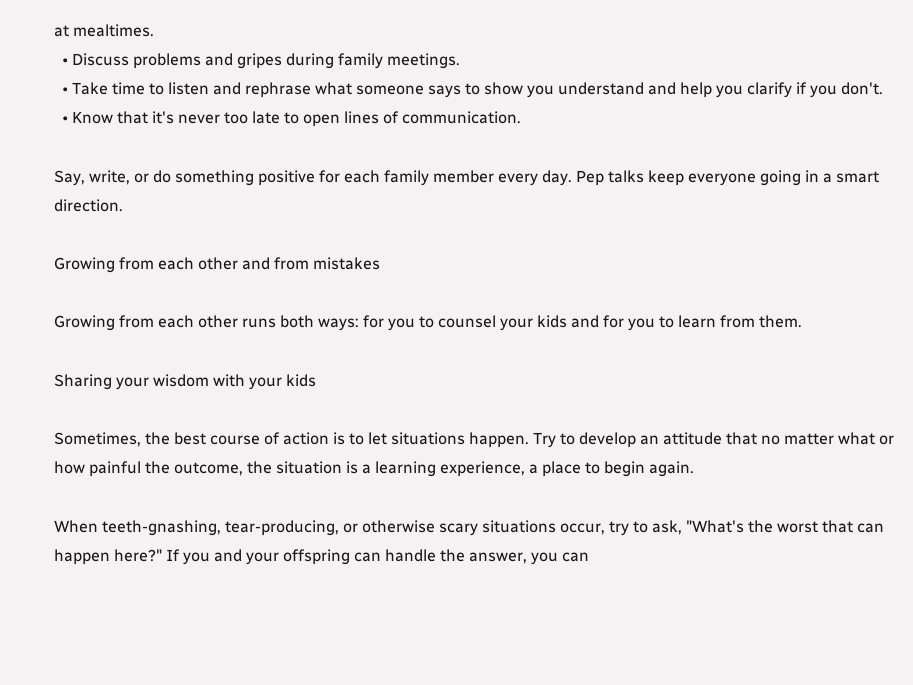at mealtimes.
  • Discuss problems and gripes during family meetings.
  • Take time to listen and rephrase what someone says to show you understand and help you clarify if you don't.
  • Know that it's never too late to open lines of communication.

Say, write, or do something positive for each family member every day. Pep talks keep everyone going in a smart direction.

Growing from each other and from mistakes

Growing from each other runs both ways: for you to counsel your kids and for you to learn from them.

Sharing your wisdom with your kids

Sometimes, the best course of action is to let situations happen. Try to develop an attitude that no matter what or how painful the outcome, the situation is a learning experience, a place to begin again.

When teeth-gnashing, tear-producing, or otherwise scary situations occur, try to ask, "What's the worst that can happen here?" If you and your offspring can handle the answer, you can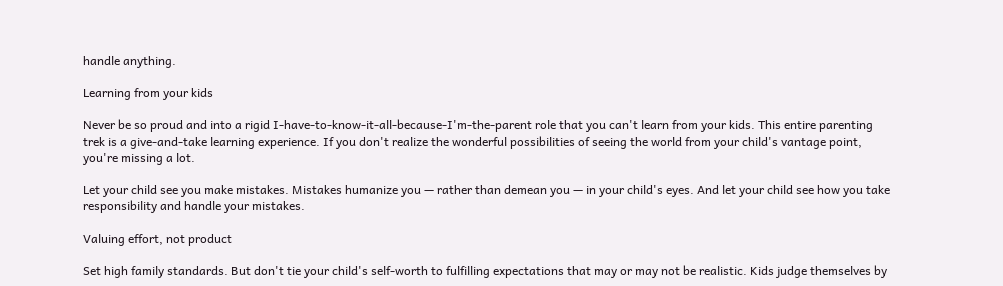handle anything.

Learning from your kids

Never be so proud and into a rigid I-have-to-know-it-all-because-I'm-the-parent role that you can't learn from your kids. This entire parenting trek is a give-and-take learning experience. If you don't realize the wonderful possibilities of seeing the world from your child's vantage point, you're missing a lot.

Let your child see you make mistakes. Mistakes humanize you — rather than demean you — in your child's eyes. And let your child see how you take responsibility and handle your mistakes.

Valuing effort, not product

Set high family standards. But don't tie your child's self-worth to fulfilling expectations that may or may not be realistic. Kids judge themselves by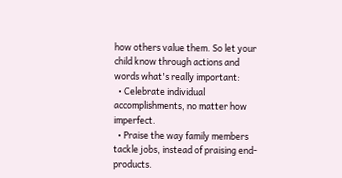how others value them. So let your child know through actions and words what's really important:
  • Celebrate individual accomplishments, no matter how imperfect.
  • Praise the way family members tackle jobs, instead of praising end-products.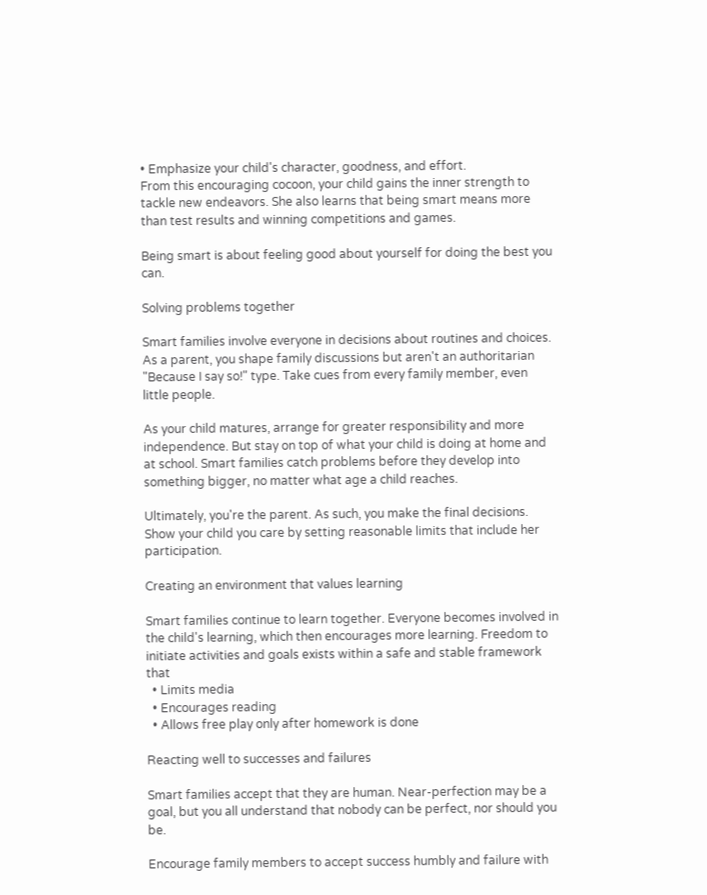• Emphasize your child's character, goodness, and effort.
From this encouraging cocoon, your child gains the inner strength to tackle new endeavors. She also learns that being smart means more than test results and winning competitions and games.

Being smart is about feeling good about yourself for doing the best you can.

Solving problems together

Smart families involve everyone in decisions about routines and choices. As a parent, you shape family discussions but aren't an authoritarian "Because I say so!" type. Take cues from every family member, even little people.

As your child matures, arrange for greater responsibility and more independence. But stay on top of what your child is doing at home and at school. Smart families catch problems before they develop into something bigger, no matter what age a child reaches.

Ultimately, you're the parent. As such, you make the final decisions. Show your child you care by setting reasonable limits that include her participation.

Creating an environment that values learning

Smart families continue to learn together. Everyone becomes involved in the child's learning, which then encourages more learning. Freedom to initiate activities and goals exists within a safe and stable framework that
  • Limits media
  • Encourages reading
  • Allows free play only after homework is done

Reacting well to successes and failures

Smart families accept that they are human. Near-perfection may be a goal, but you all understand that nobody can be perfect, nor should you be.

Encourage family members to accept success humbly and failure with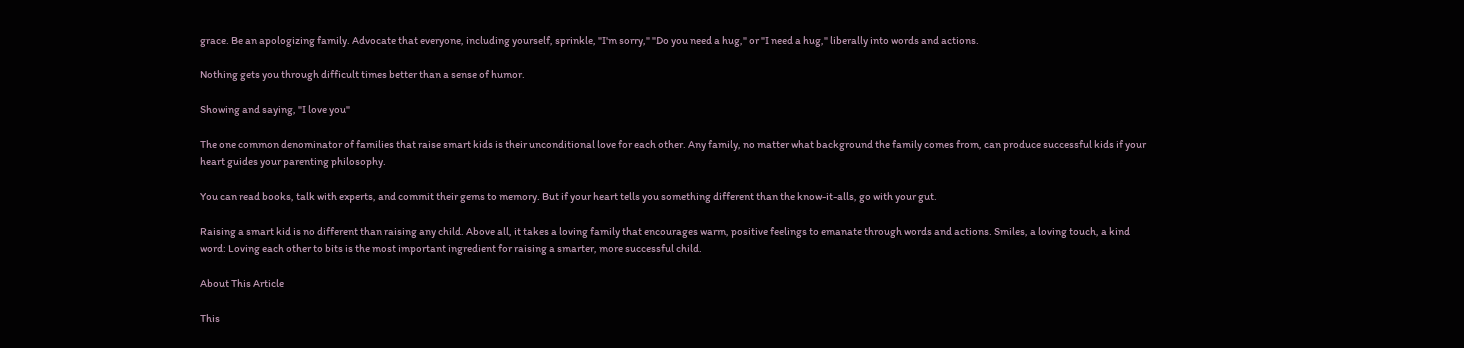grace. Be an apologizing family. Advocate that everyone, including yourself, sprinkle, "I'm sorry," "Do you need a hug," or "I need a hug," liberally into words and actions.

Nothing gets you through difficult times better than a sense of humor.

Showing and saying, "I love you"

The one common denominator of families that raise smart kids is their unconditional love for each other. Any family, no matter what background the family comes from, can produce successful kids if your heart guides your parenting philosophy.

You can read books, talk with experts, and commit their gems to memory. But if your heart tells you something different than the know-it-alls, go with your gut.

Raising a smart kid is no different than raising any child. Above all, it takes a loving family that encourages warm, positive feelings to emanate through words and actions. Smiles, a loving touch, a kind word: Loving each other to bits is the most important ingredient for raising a smarter, more successful child.

About This Article

This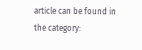article can be found in the category: